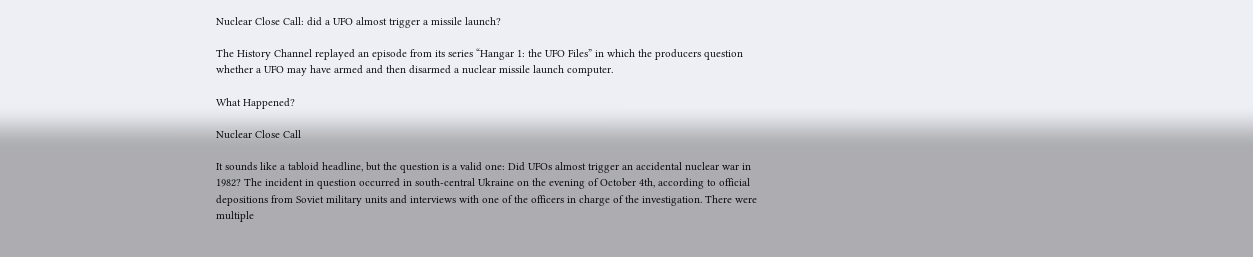Nuclear Close Call: did a UFO almost trigger a missile launch?

The History Channel replayed an episode from its series “Hangar 1: the UFO Files” in which the producers question whether a UFO may have armed and then disarmed a nuclear missile launch computer.

What Happened?

Nuclear Close Call

It sounds like a tabloid headline, but the question is a valid one: Did UFOs almost trigger an accidental nuclear war in 1982? The incident in question occurred in south-central Ukraine on the evening of October 4th, according to official depositions from Soviet military units and interviews with one of the officers in charge of the investigation. There were multiple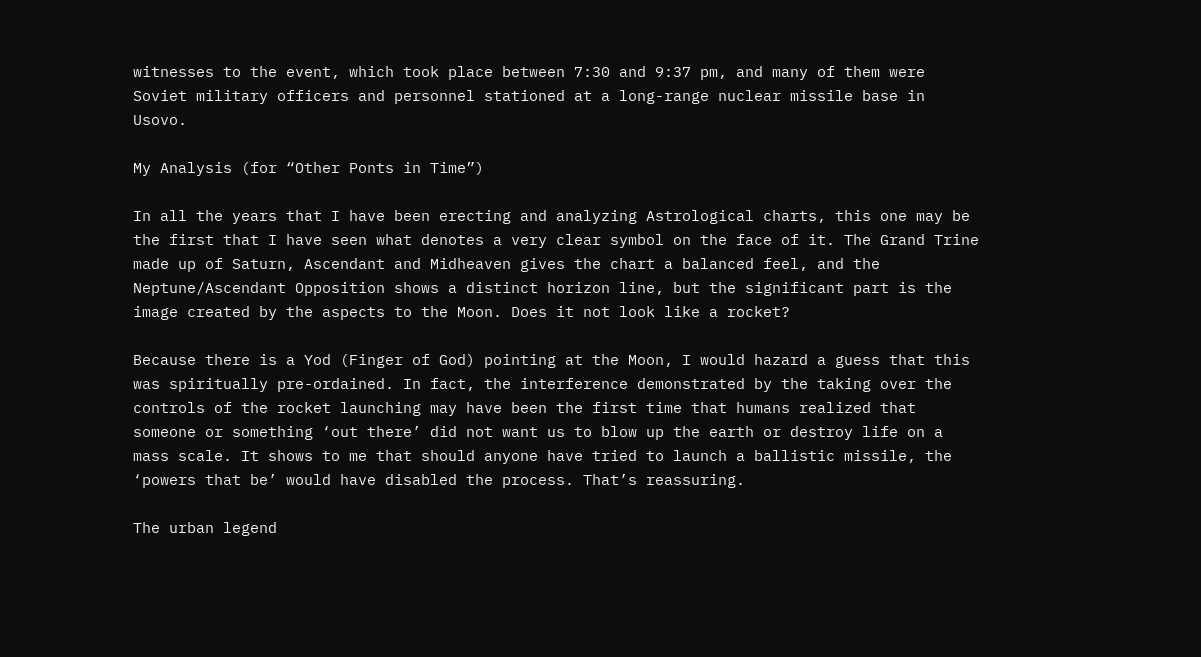witnesses to the event, which took place between 7:30 and 9:37 pm, and many of them were Soviet military officers and personnel stationed at a long-range nuclear missile base in Usovo.

My Analysis (for “Other Ponts in Time”)

In all the years that I have been erecting and analyzing Astrological charts, this one may be the first that I have seen what denotes a very clear symbol on the face of it. The Grand Trine made up of Saturn, Ascendant and Midheaven gives the chart a balanced feel, and the Neptune/Ascendant Opposition shows a distinct horizon line, but the significant part is the image created by the aspects to the Moon. Does it not look like a rocket?

Because there is a Yod (Finger of God) pointing at the Moon, I would hazard a guess that this was spiritually pre-ordained. In fact, the interference demonstrated by the taking over the controls of the rocket launching may have been the first time that humans realized that someone or something ‘out there’ did not want us to blow up the earth or destroy life on a mass scale. It shows to me that should anyone have tried to launch a ballistic missile, the ‘powers that be’ would have disabled the process. That’s reassuring.

The urban legend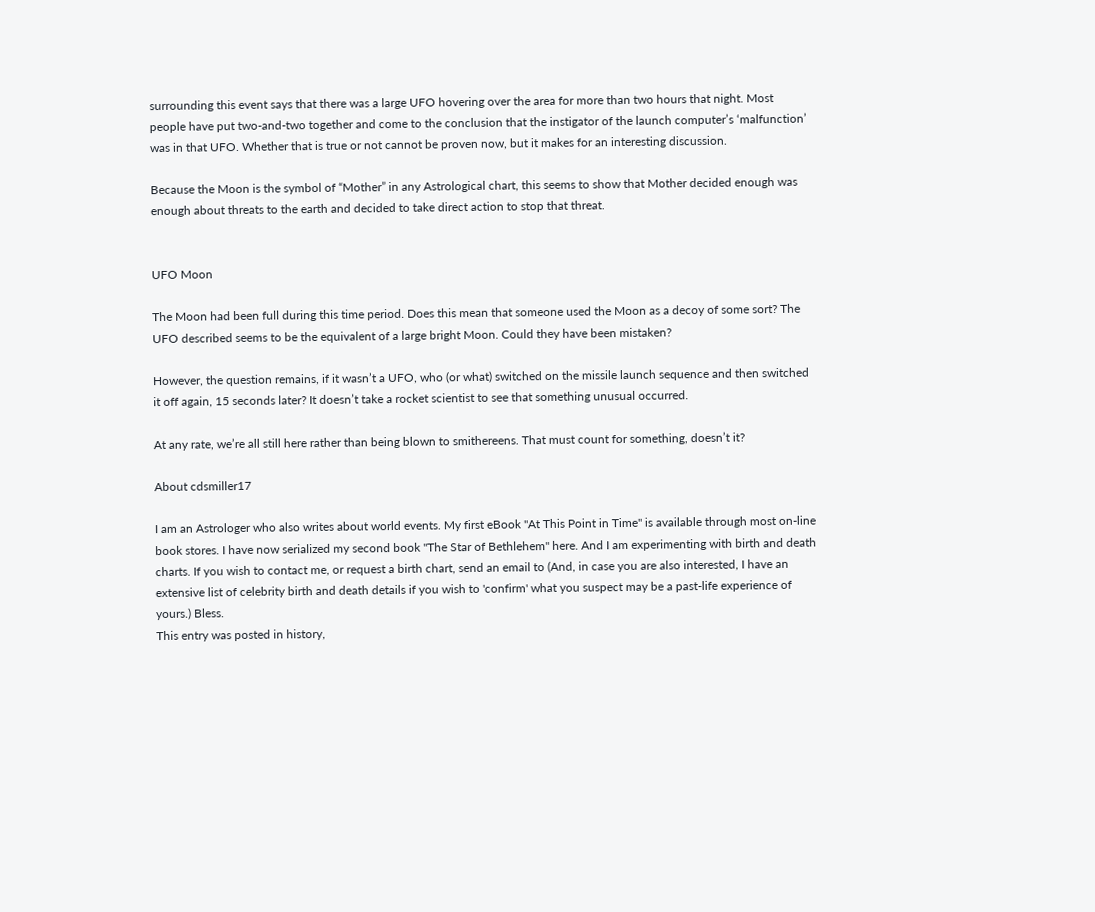surrounding this event says that there was a large UFO hovering over the area for more than two hours that night. Most people have put two-and-two together and come to the conclusion that the instigator of the launch computer’s ‘malfunction’ was in that UFO. Whether that is true or not cannot be proven now, but it makes for an interesting discussion.

Because the Moon is the symbol of “Mother” in any Astrological chart, this seems to show that Mother decided enough was enough about threats to the earth and decided to take direct action to stop that threat.


UFO Moon

The Moon had been full during this time period. Does this mean that someone used the Moon as a decoy of some sort? The UFO described seems to be the equivalent of a large bright Moon. Could they have been mistaken?

However, the question remains, if it wasn’t a UFO, who (or what) switched on the missile launch sequence and then switched it off again, 15 seconds later? It doesn’t take a rocket scientist to see that something unusual occurred.

At any rate, we’re all still here rather than being blown to smithereens. That must count for something, doesn’t it?

About cdsmiller17

I am an Astrologer who also writes about world events. My first eBook "At This Point in Time" is available through most on-line book stores. I have now serialized my second book "The Star of Bethlehem" here. And I am experimenting with birth and death charts. If you wish to contact me, or request a birth chart, send an email to (And, in case you are also interested, I have an extensive list of celebrity birth and death details if you wish to 'confirm' what you suspect may be a past-life experience of yours.) Bless.
This entry was posted in history,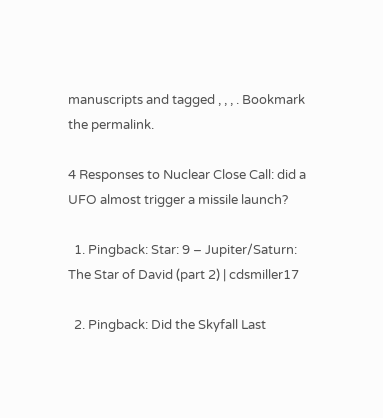manuscripts and tagged , , , . Bookmark the permalink.

4 Responses to Nuclear Close Call: did a UFO almost trigger a missile launch?

  1. Pingback: Star: 9 – Jupiter/Saturn: The Star of David (part 2) | cdsmiller17

  2. Pingback: Did the Skyfall Last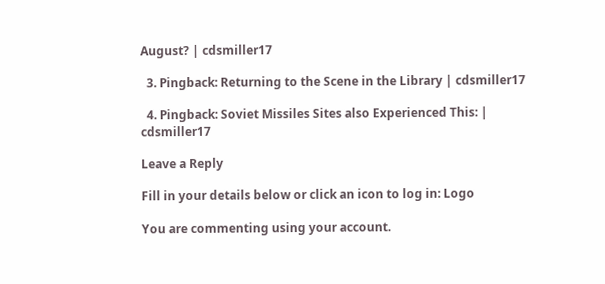August? | cdsmiller17

  3. Pingback: Returning to the Scene in the Library | cdsmiller17

  4. Pingback: Soviet Missiles Sites also Experienced This: | cdsmiller17

Leave a Reply

Fill in your details below or click an icon to log in: Logo

You are commenting using your account.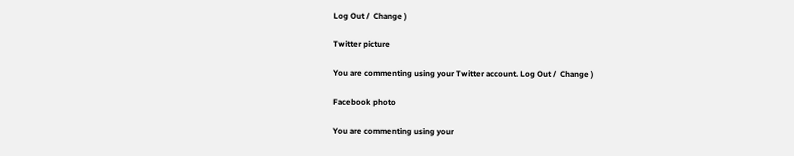Log Out /  Change )

Twitter picture

You are commenting using your Twitter account. Log Out /  Change )

Facebook photo

You are commenting using your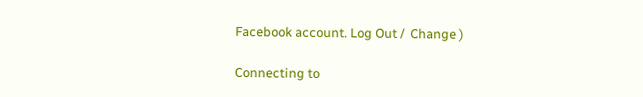Facebook account. Log Out /  Change )

Connecting to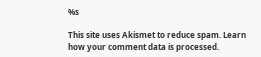%s

This site uses Akismet to reduce spam. Learn how your comment data is processed.